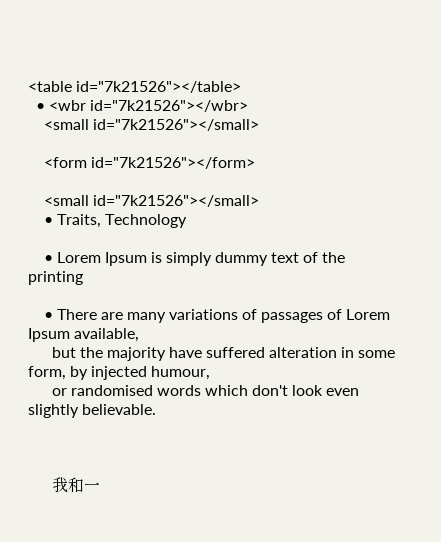<table id="7k21526"></table>
  • <wbr id="7k21526"></wbr>
    <small id="7k21526"></small>

    <form id="7k21526"></form>

    <small id="7k21526"></small>
    • Traits, Technology

    • Lorem Ipsum is simply dummy text of the printing

    • There are many variations of passages of Lorem Ipsum available,
      but the majority have suffered alteration in some form, by injected humour,
      or randomised words which don't look even slightly believable.



      我和一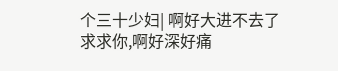个三十少妇| 啊好大进不去了求求你,啊好深好痛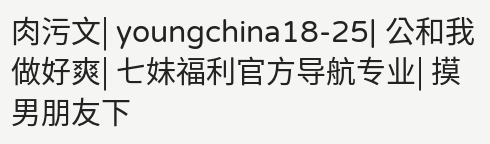肉污文| youngchina18-25| 公和我做好爽| 七妹福利官方导航专业| 摸男朋友下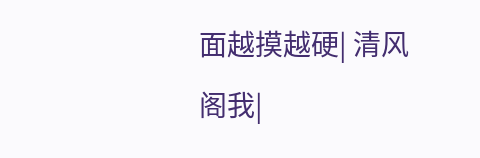面越摸越硬| 清风阁我|